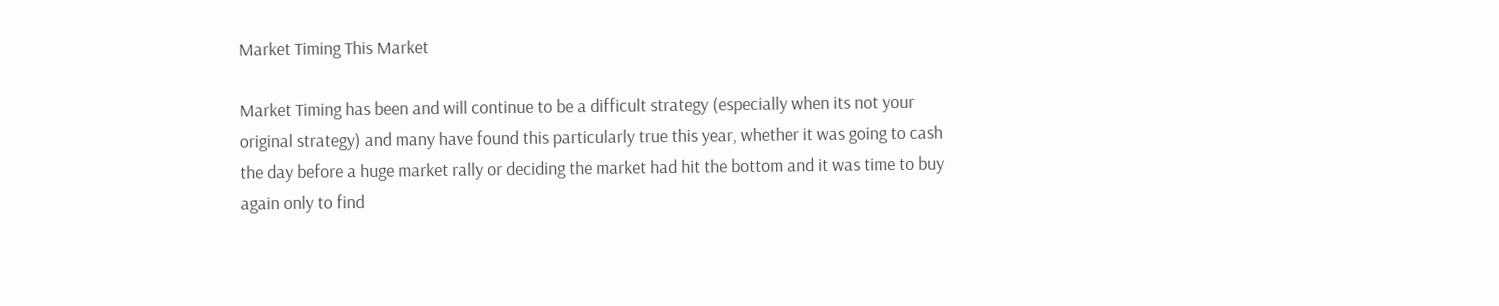Market Timing This Market

Market Timing has been and will continue to be a difficult strategy (especially when its not your original strategy) and many have found this particularly true this year, whether it was going to cash the day before a huge market rally or deciding the market had hit the bottom and it was time to buy again only to find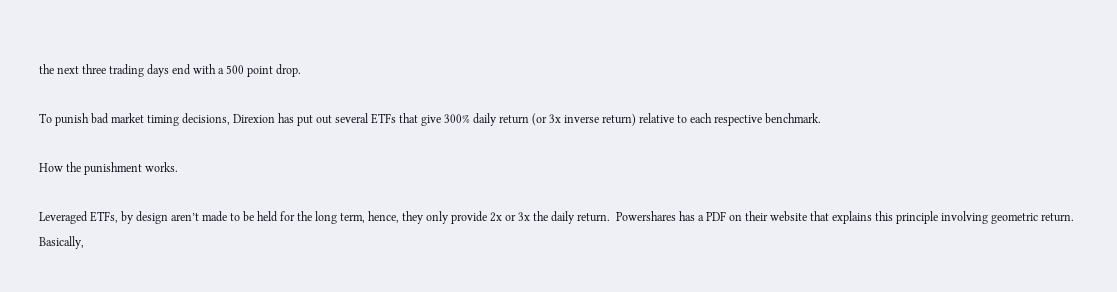the next three trading days end with a 500 point drop.

To punish bad market timing decisions, Direxion has put out several ETFs that give 300% daily return (or 3x inverse return) relative to each respective benchmark.

How the punishment works.

Leveraged ETFs, by design aren’t made to be held for the long term, hence, they only provide 2x or 3x the daily return.  Powershares has a PDF on their website that explains this principle involving geometric return.  Basically,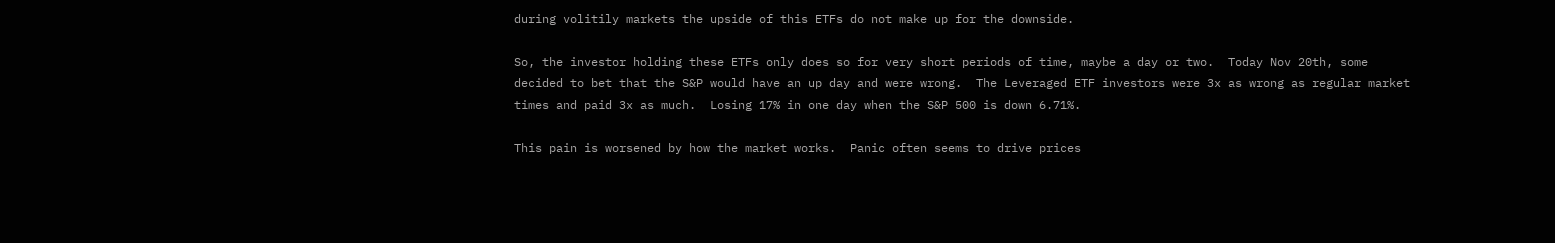during volitily markets the upside of this ETFs do not make up for the downside.

So, the investor holding these ETFs only does so for very short periods of time, maybe a day or two.  Today Nov 20th, some decided to bet that the S&P would have an up day and were wrong.  The Leveraged ETF investors were 3x as wrong as regular market times and paid 3x as much.  Losing 17% in one day when the S&P 500 is down 6.71%.

This pain is worsened by how the market works.  Panic often seems to drive prices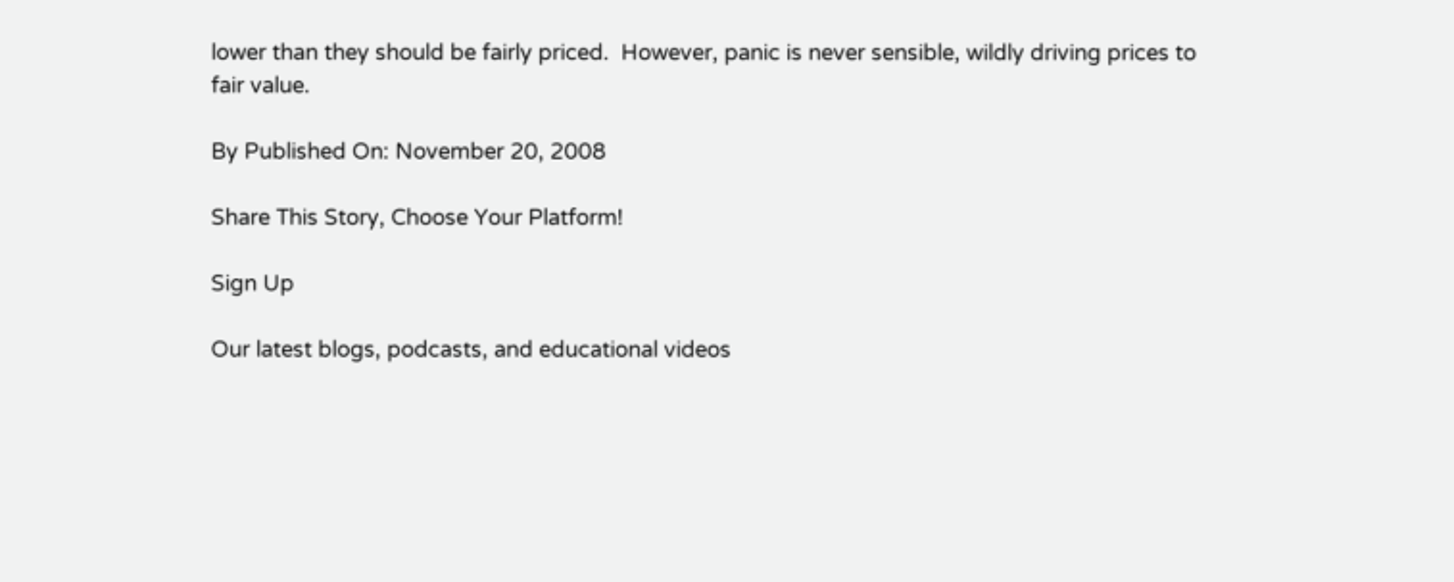lower than they should be fairly priced.  However, panic is never sensible, wildly driving prices to fair value.

By Published On: November 20, 2008

Share This Story, Choose Your Platform!

Sign Up

Our latest blogs, podcasts, and educational videos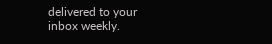delivered to your inbox weekly.